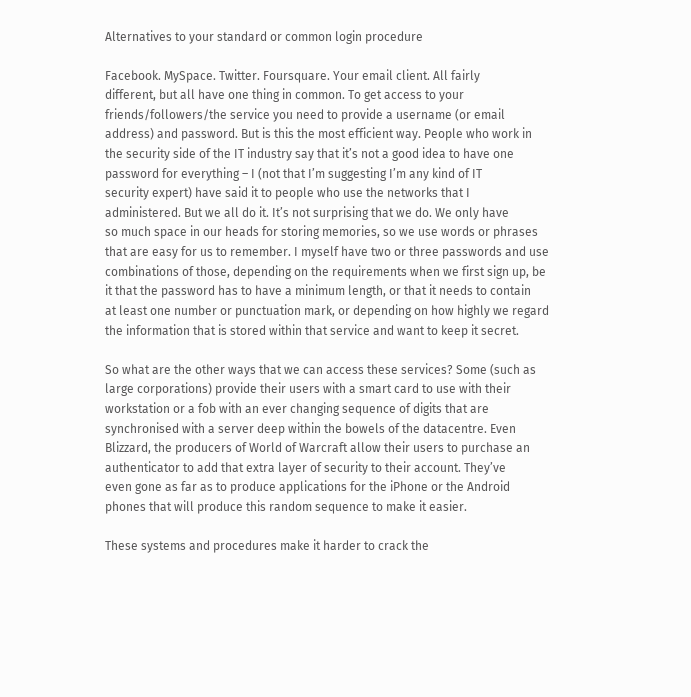Alternatives to your standard or common login procedure

Facebook. MySpace. Twitter. Foursquare. Your email client. All fairly
different, but all have one thing in common. To get access to your
friends/followers/the service you need to provide a username (or email
address) and password. But is this the most efficient way. People who work in
the security side of the IT industry say that it’s not a good idea to have one
password for everything – I (not that I’m suggesting I’m any kind of IT
security expert) have said it to people who use the networks that I
administered. But we all do it. It’s not surprising that we do. We only have
so much space in our heads for storing memories, so we use words or phrases
that are easy for us to remember. I myself have two or three passwords and use
combinations of those, depending on the requirements when we first sign up, be
it that the password has to have a minimum length, or that it needs to contain
at least one number or punctuation mark, or depending on how highly we regard
the information that is stored within that service and want to keep it secret.

So what are the other ways that we can access these services? Some (such as
large corporations) provide their users with a smart card to use with their
workstation or a fob with an ever changing sequence of digits that are
synchronised with a server deep within the bowels of the datacentre. Even
Blizzard, the producers of World of Warcraft allow their users to purchase an
authenticator to add that extra layer of security to their account. They’ve
even gone as far as to produce applications for the iPhone or the Android
phones that will produce this random sequence to make it easier.

These systems and procedures make it harder to crack the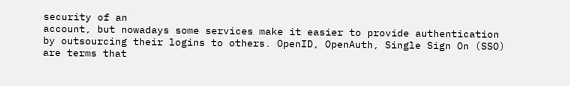security of an
account, but nowadays some services make it easier to provide authentication
by outsourcing their logins to others. OpenID, OpenAuth, Single Sign On (SSO)
are terms that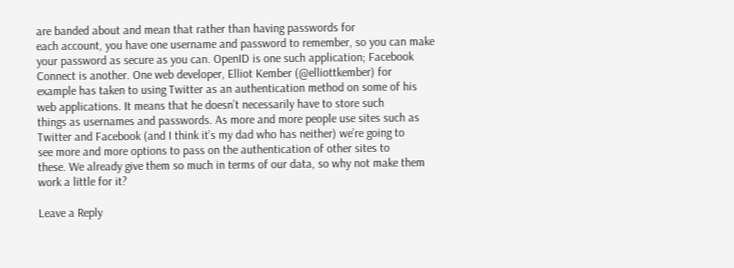are banded about and mean that rather than having passwords for
each account, you have one username and password to remember, so you can make
your password as secure as you can. OpenID is one such application; Facebook
Connect is another. One web developer, Elliot Kember (@elliottkember) for
example has taken to using Twitter as an authentication method on some of his
web applications. It means that he doesn’t necessarily have to store such
things as usernames and passwords. As more and more people use sites such as
Twitter and Facebook (and I think it’s my dad who has neither) we’re going to
see more and more options to pass on the authentication of other sites to
these. We already give them so much in terms of our data, so why not make them
work a little for it?

Leave a Reply